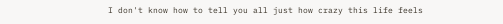I don't know how to tell you all just how crazy this life feels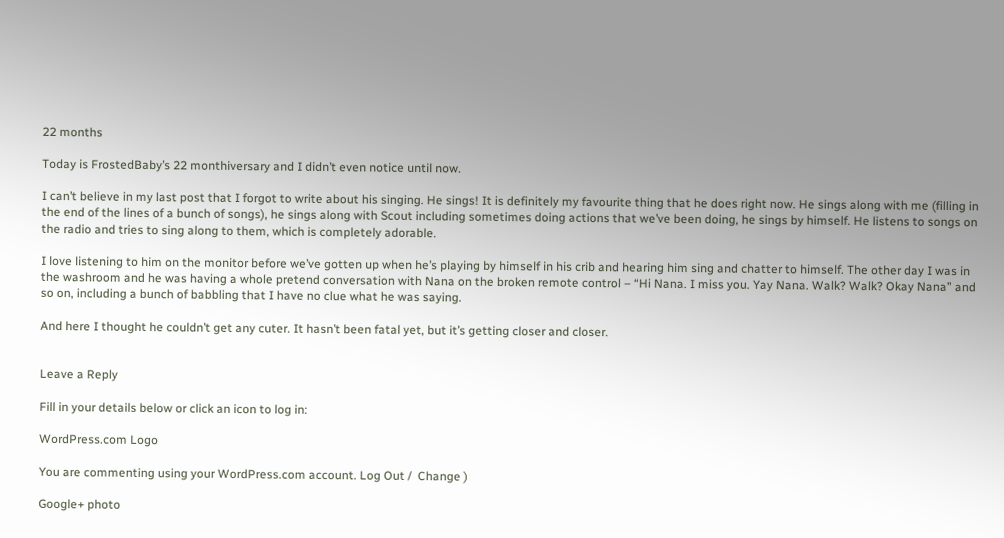22 months

Today is FrostedBaby’s 22 monthiversary and I didn’t even notice until now.

I can’t believe in my last post that I forgot to write about his singing. He sings! It is definitely my favourite thing that he does right now. He sings along with me (filling in the end of the lines of a bunch of songs), he sings along with Scout including sometimes doing actions that we’ve been doing, he sings by himself. He listens to songs on the radio and tries to sing along to them, which is completely adorable.

I love listening to him on the monitor before we’ve gotten up when he’s playing by himself in his crib and hearing him sing and chatter to himself. The other day I was in the washroom and he was having a whole pretend conversation with Nana on the broken remote control – “Hi Nana. I miss you. Yay Nana. Walk? Walk? Okay Nana” and so on, including a bunch of babbling that I have no clue what he was saying.

And here I thought he couldn’t get any cuter. It hasn’t been fatal yet, but it’s getting closer and closer.


Leave a Reply

Fill in your details below or click an icon to log in:

WordPress.com Logo

You are commenting using your WordPress.com account. Log Out /  Change )

Google+ photo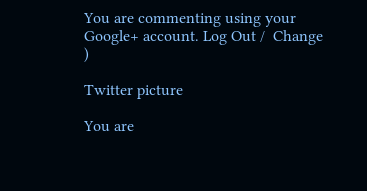You are commenting using your Google+ account. Log Out /  Change )

Twitter picture

You are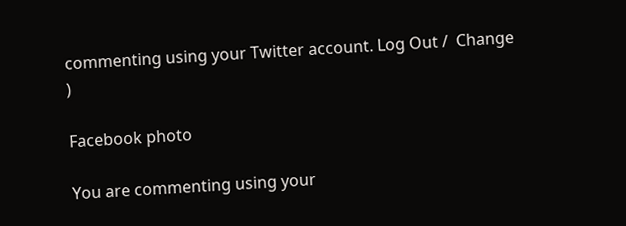commenting using your Twitter account. Log Out /  Change )

Facebook photo

You are commenting using your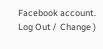Facebook account. Log Out /  Change )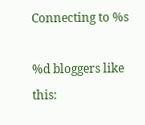Connecting to %s

%d bloggers like this: